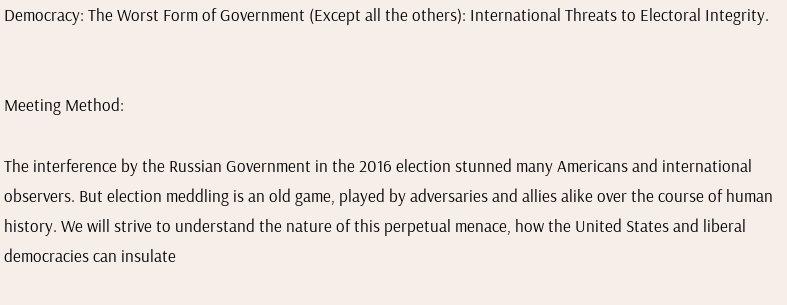Democracy: The Worst Form of Government (Except all the others): International Threats to Electoral Integrity.


Meeting Method:

The interference by the Russian Government in the 2016 election stunned many Americans and international observers. But election meddling is an old game, played by adversaries and allies alike over the course of human history. We will strive to understand the nature of this perpetual menace, how the United States and liberal democracies can insulate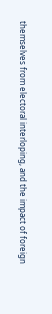themselves from electoral interloping, and the impact of foreign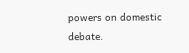powers on domestic debate.